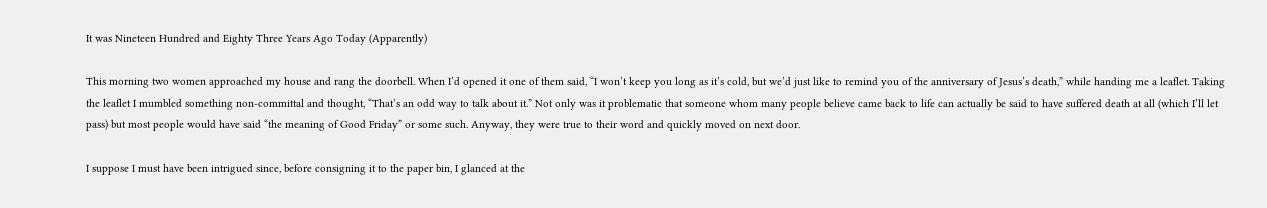It was Nineteen Hundred and Eighty Three Years Ago Today (Apparently)

This morning two women approached my house and rang the doorbell. When I’d opened it one of them said, “I won’t keep you long as it’s cold, but we’d just like to remind you of the anniversary of Jesus’s death,” while handing me a leaflet. Taking the leaflet I mumbled something non-committal and thought, “That’s an odd way to talk about it.” Not only was it problematic that someone whom many people believe came back to life can actually be said to have suffered death at all (which I’ll let pass) but most people would have said “the meaning of Good Friday” or some such. Anyway, they were true to their word and quickly moved on next door.

I suppose I must have been intrigued since, before consigning it to the paper bin, I glanced at the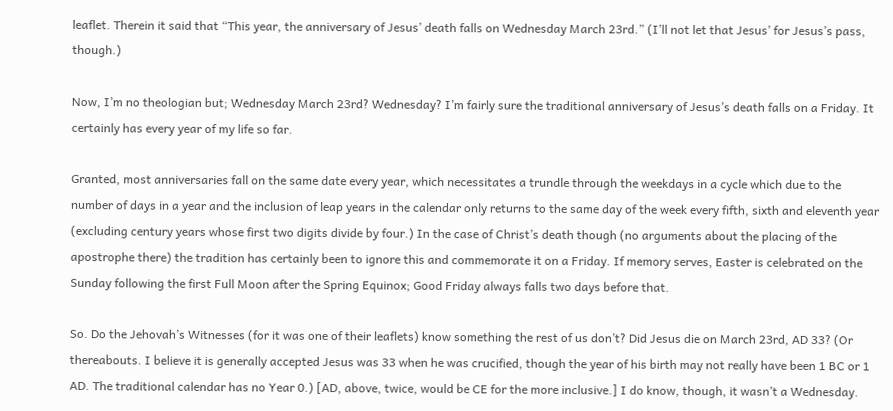leaflet. Therein it said that “This year, the anniversary of Jesus’ death falls on Wednesday March 23rd.” (I’ll not let that Jesus’ for Jesus’s pass, though.)

Now, I’m no theologian but; Wednesday March 23rd? Wednesday? I’m fairly sure the traditional anniversary of Jesus’s death falls on a Friday. It certainly has every year of my life so far.

Granted, most anniversaries fall on the same date every year, which necessitates a trundle through the weekdays in a cycle which due to the number of days in a year and the inclusion of leap years in the calendar only returns to the same day of the week every fifth, sixth and eleventh year (excluding century years whose first two digits divide by four.) In the case of Christ’s death though (no arguments about the placing of the apostrophe there) the tradition has certainly been to ignore this and commemorate it on a Friday. If memory serves, Easter is celebrated on the Sunday following the first Full Moon after the Spring Equinox; Good Friday always falls two days before that.

So. Do the Jehovah’s Witnesses (for it was one of their leaflets) know something the rest of us don’t? Did Jesus die on March 23rd, AD 33? (Or thereabouts. I believe it is generally accepted Jesus was 33 when he was crucified, though the year of his birth may not really have been 1 BC or 1 AD. The traditional calendar has no Year 0.) [AD, above, twice, would be CE for the more inclusive.] I do know, though, it wasn’t a Wednesday.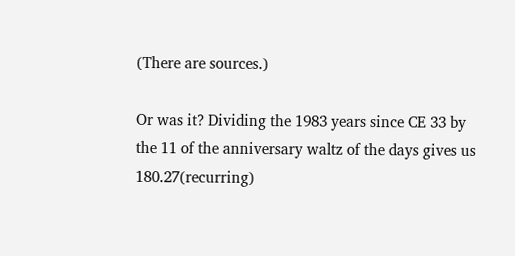(There are sources.)

Or was it? Dividing the 1983 years since CE 33 by the 11 of the anniversary waltz of the days gives us 180.27(recurring)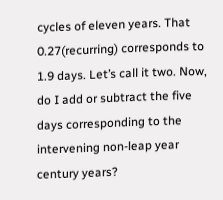cycles of eleven years. That 0.27(recurring) corresponds to 1.9 days. Let’s call it two. Now, do I add or subtract the five days corresponding to the intervening non-leap year century years?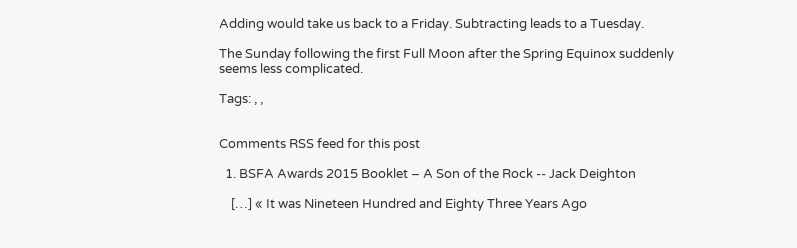Adding would take us back to a Friday. Subtracting leads to a Tuesday.

The Sunday following the first Full Moon after the Spring Equinox suddenly seems less complicated.

Tags: , ,


Comments RSS feed for this post

  1. BSFA Awards 2015 Booklet – A Son of the Rock -- Jack Deighton

    […] « It was Nineteen Hundred and Eighty Three Years Ago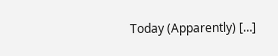Today (Apparently) […]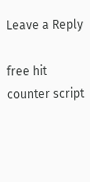Leave a Reply

free hit counter script